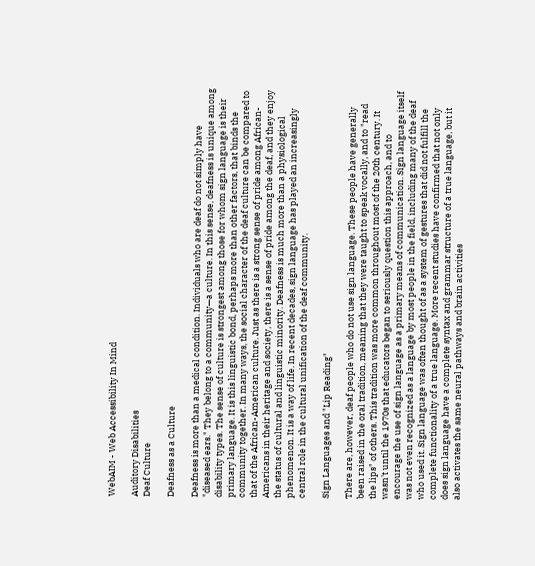WebAIM - Web Accessibility In Mind

Auditory Disabilities
Deaf Culture

Deafness as a Culture

Deafness is more than a medical condition. Individuals who are deaf do not simply have "diseased ears." They belong to a community—a culture. In this sense, deafness is unique among disability types. The sense of culture is strongest among those for whom sign language is their primary language. It is this linguistic bond, perhaps more than other factors, that binds the community together. In many ways, the social character of the deaf culture can be compared to that of the African-American culture. Just as there is a strong sense of pride among African-Americans in their heritage and society, there is a sense of pride among the deaf, and they enjoy the status of cultural and linguistic minority. Deafness is much more than a physiological phenomenon. It is a way of life. In recent decades, sign language has played an increasingly central role in the cultural unification of the deaf community.

Sign Languages and "Lip Reading"

There are, however, deaf people who do not use sign language. These people have generally been raised in the oral tradition, meaning that they were taught to speak vocally, and to "read the lips" of others. This tradition was more common throughout most of the 20th century. It wasn't until the 1970s that educators began to seriously question this approach, and to encourage the use of sign language as a primary means of communication. Sign language itself was not even recognized as a language by most people in the field, including many of the deaf who used it. Sign language was often thought of as a system of gestures that did not fulfill the complete functionality of a true language. More recent studies have confirmed that not only does sign language have a complete syntax and grammar structure of a true language, but it also activates the same neural pathways and brain activities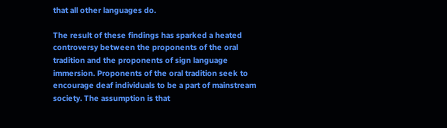that all other languages do.

The result of these findings has sparked a heated controversy between the proponents of the oral tradition and the proponents of sign language immersion. Proponents of the oral tradition seek to encourage deaf individuals to be a part of mainstream society. The assumption is that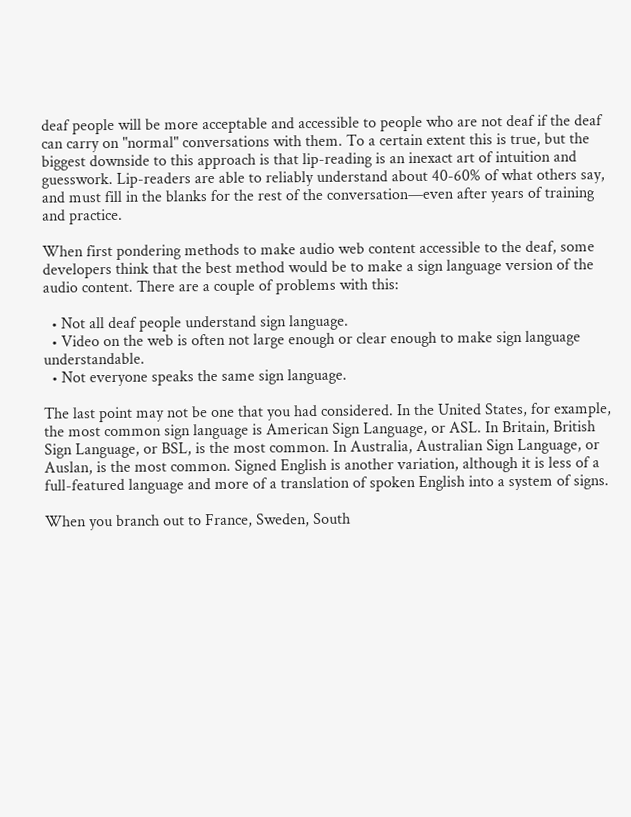deaf people will be more acceptable and accessible to people who are not deaf if the deaf can carry on "normal" conversations with them. To a certain extent this is true, but the biggest downside to this approach is that lip-reading is an inexact art of intuition and guesswork. Lip-readers are able to reliably understand about 40-60% of what others say, and must fill in the blanks for the rest of the conversation—even after years of training and practice.

When first pondering methods to make audio web content accessible to the deaf, some developers think that the best method would be to make a sign language version of the audio content. There are a couple of problems with this:

  • Not all deaf people understand sign language.
  • Video on the web is often not large enough or clear enough to make sign language understandable.
  • Not everyone speaks the same sign language.

The last point may not be one that you had considered. In the United States, for example, the most common sign language is American Sign Language, or ASL. In Britain, British Sign Language, or BSL, is the most common. In Australia, Australian Sign Language, or Auslan, is the most common. Signed English is another variation, although it is less of a full-featured language and more of a translation of spoken English into a system of signs.

When you branch out to France, Sweden, South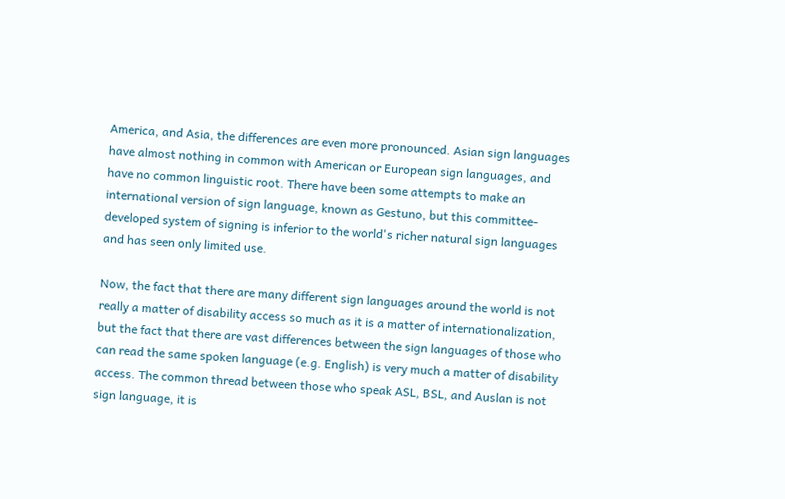America, and Asia, the differences are even more pronounced. Asian sign languages have almost nothing in common with American or European sign languages, and have no common linguistic root. There have been some attempts to make an international version of sign language, known as Gestuno, but this committee-developed system of signing is inferior to the world's richer natural sign languages and has seen only limited use.

Now, the fact that there are many different sign languages around the world is not really a matter of disability access so much as it is a matter of internationalization, but the fact that there are vast differences between the sign languages of those who can read the same spoken language (e.g. English) is very much a matter of disability access. The common thread between those who speak ASL, BSL, and Auslan is not sign language, it is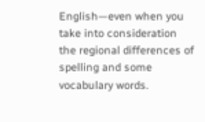English—even when you take into consideration the regional differences of spelling and some vocabulary words.